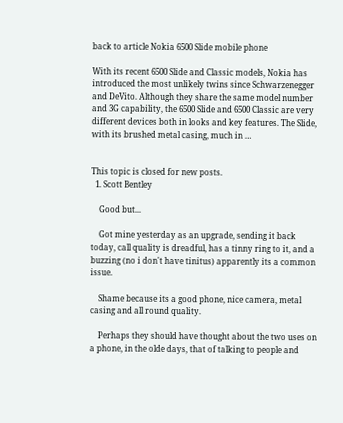back to article Nokia 6500 Slide mobile phone

With its recent 6500 Slide and Classic models, Nokia has introduced the most unlikely twins since Schwarzenegger and DeVito. Although they share the same model number and 3G capability, the 6500 Slide and 6500 Classic are very different devices both in looks and key features. The Slide, with its brushed metal casing, much in …


This topic is closed for new posts.
  1. Scott Bentley

    Good but...

    Got mine yesterday as an upgrade, sending it back today, call quality is dreadful, has a tinny ring to it, and a buzzing (no i don't have tinitus) apparently its a common issue.

    Shame because its a good phone, nice camera, metal casing and all round quality.

    Perhaps they should have thought about the two uses on a phone, in the olde days, that of talking to people and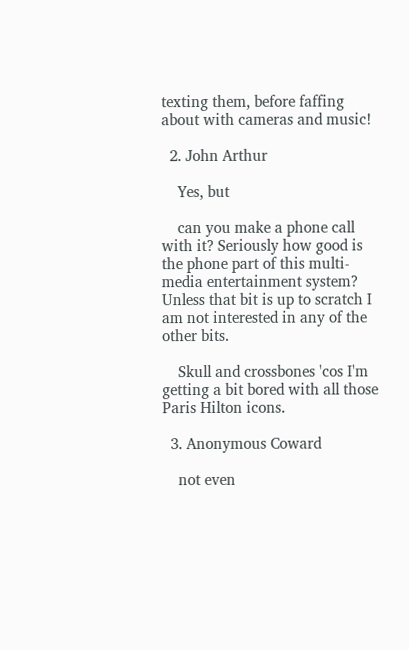texting them, before faffing about with cameras and music!

  2. John Arthur

    Yes, but

    can you make a phone call with it? Seriously how good is the phone part of this multi-media entertainment system? Unless that bit is up to scratch I am not interested in any of the other bits.

    Skull and crossbones 'cos I'm getting a bit bored with all those Paris Hilton icons.

  3. Anonymous Coward

    not even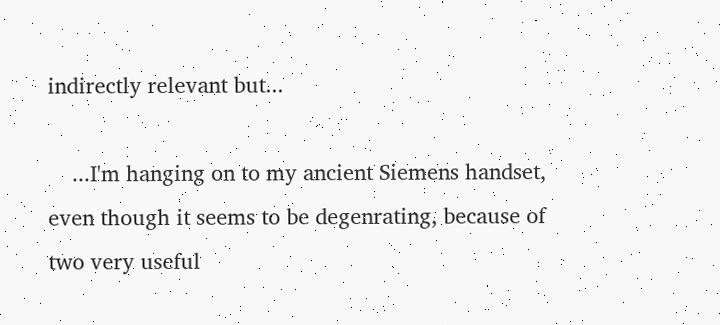indirectly relevant but...

    ...I'm hanging on to my ancient Siemens handset, even though it seems to be degenrating, because of two very useful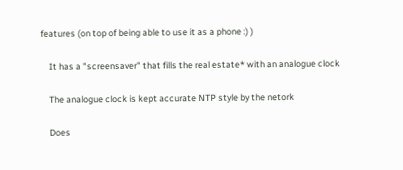features (on top of being able to use it as a phone :) )

    It has a "screensaver" that fills the real estate* with an analogue clock

    The analogue clock is kept accurate NTP style by the netork

    Does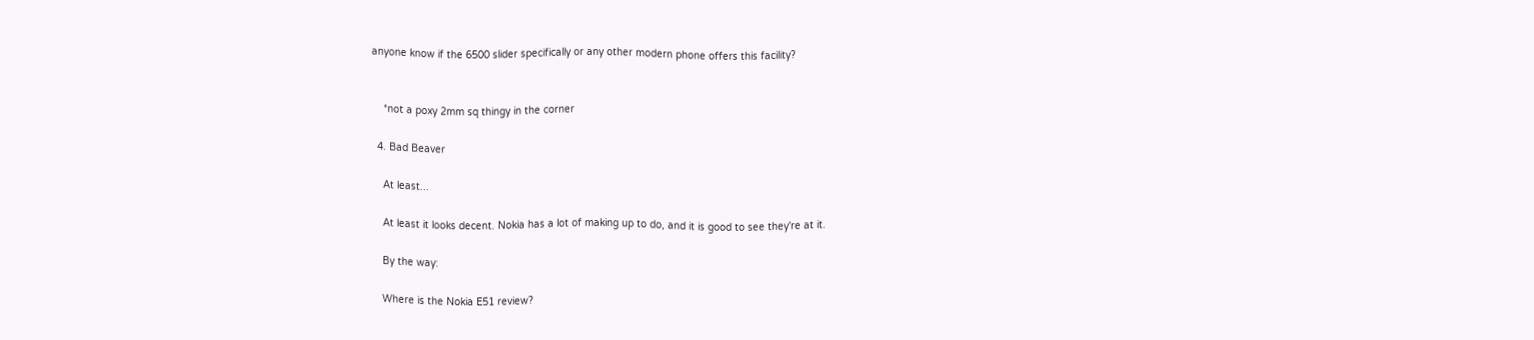anyone know if the 6500 slider specifically or any other modern phone offers this facility?


    *not a poxy 2mm sq thingy in the corner

  4. Bad Beaver

    At least...

    At least it looks decent. Nokia has a lot of making up to do, and it is good to see they're at it.

    By the way:

    Where is the Nokia E51 review?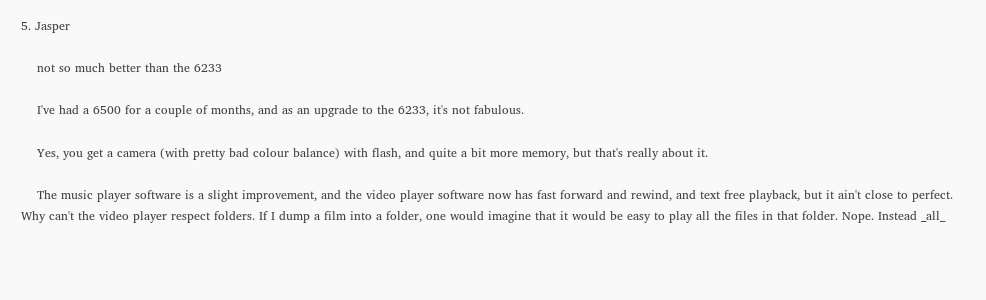5. Jasper

    not so much better than the 6233

    I've had a 6500 for a couple of months, and as an upgrade to the 6233, it's not fabulous.

    Yes, you get a camera (with pretty bad colour balance) with flash, and quite a bit more memory, but that's really about it.

    The music player software is a slight improvement, and the video player software now has fast forward and rewind, and text free playback, but it ain't close to perfect. Why can't the video player respect folders. If I dump a film into a folder, one would imagine that it would be easy to play all the files in that folder. Nope. Instead _all_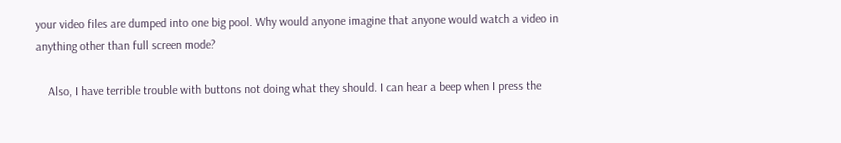your video files are dumped into one big pool. Why would anyone imagine that anyone would watch a video in anything other than full screen mode?

    Also, I have terrible trouble with buttons not doing what they should. I can hear a beep when I press the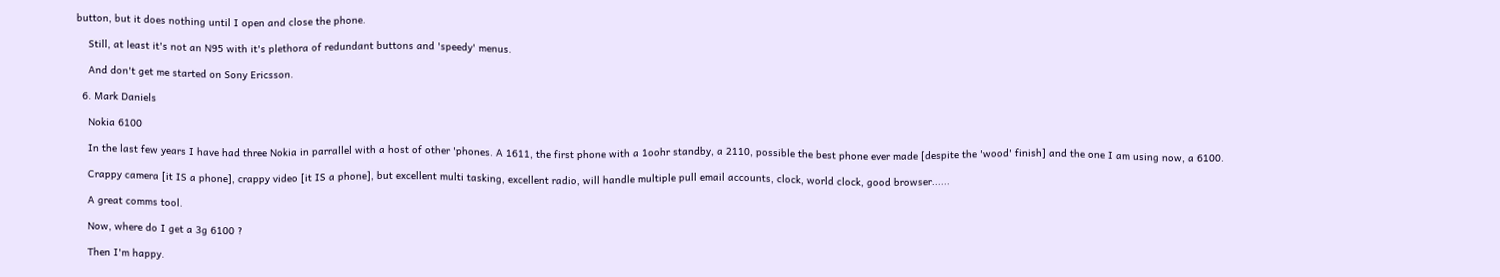button, but it does nothing until I open and close the phone.

    Still, at least it's not an N95 with it's plethora of redundant buttons and 'speedy' menus.

    And don't get me started on Sony Ericsson.

  6. Mark Daniels

    Nokia 6100

    In the last few years I have had three Nokia in parrallel with a host of other 'phones. A 1611, the first phone with a 1oohr standby, a 2110, possible the best phone ever made [despite the 'wood' finish] and the one I am using now, a 6100.

    Crappy camera [it IS a phone], crappy video [it IS a phone], but excellent multi tasking, excellent radio, will handle multiple pull email accounts, clock, world clock, good browser......

    A great comms tool.

    Now, where do I get a 3g 6100 ?

    Then I'm happy.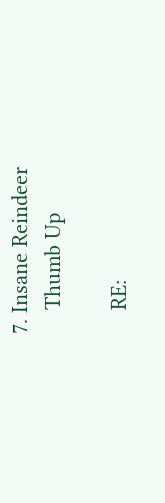7. Insane Reindeer
    Thumb Up

    RE: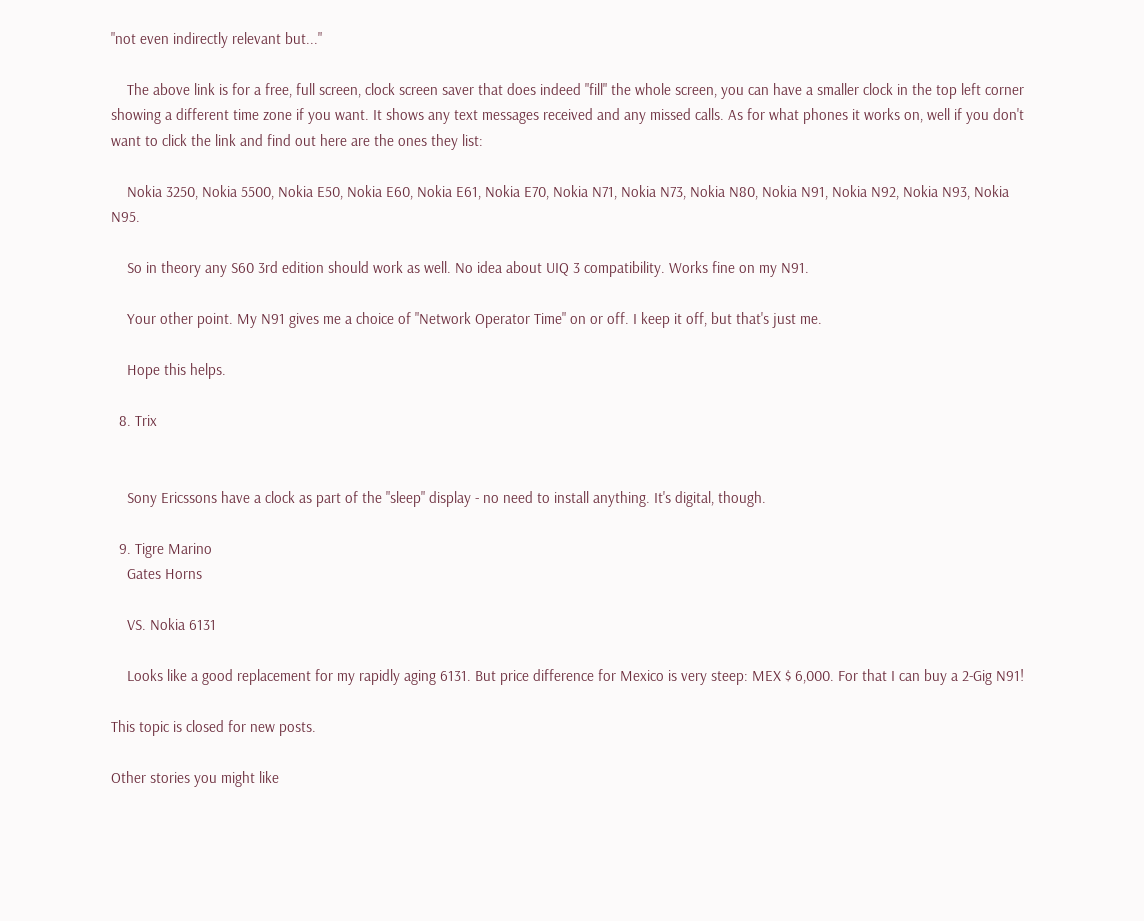"not even indirectly relevant but..."

    The above link is for a free, full screen, clock screen saver that does indeed "fill" the whole screen, you can have a smaller clock in the top left corner showing a different time zone if you want. It shows any text messages received and any missed calls. As for what phones it works on, well if you don't want to click the link and find out here are the ones they list:

    Nokia 3250, Nokia 5500, Nokia E50, Nokia E60, Nokia E61, Nokia E70, Nokia N71, Nokia N73, Nokia N80, Nokia N91, Nokia N92, Nokia N93, Nokia N95.

    So in theory any S60 3rd edition should work as well. No idea about UIQ 3 compatibility. Works fine on my N91.

    Your other point. My N91 gives me a choice of "Network Operator Time" on or off. I keep it off, but that's just me.

    Hope this helps.

  8. Trix


    Sony Ericssons have a clock as part of the "sleep" display - no need to install anything. It's digital, though.

  9. Tigre Marino
    Gates Horns

    VS. Nokia 6131

    Looks like a good replacement for my rapidly aging 6131. But price difference for Mexico is very steep: MEX $ 6,000. For that I can buy a 2-Gig N91!

This topic is closed for new posts.

Other stories you might like